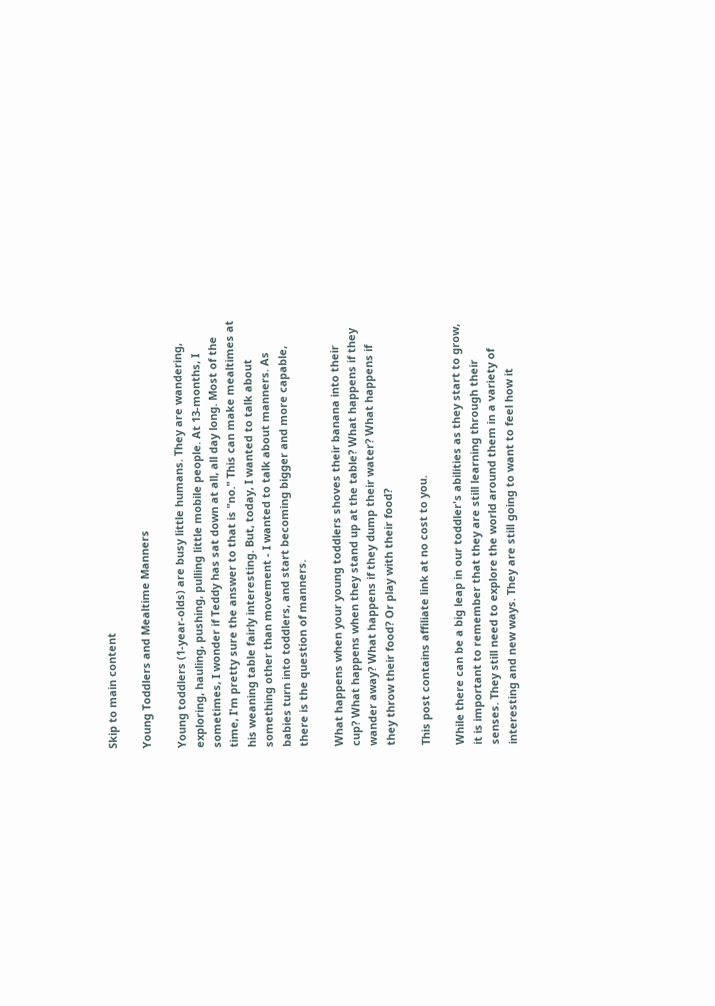Skip to main content

Young Toddlers and Mealtime Manners

Young toddlers (1-year-olds) are busy little humans. They are wandering, exploring, hauling, pushing, pulling little mobile people. At 13-months, I sometimes, I wonder if Teddy has sat down at all, all day long. Most of the time, I'm pretty sure the answer to that is "no." This can make mealtimes at his weaning table fairly interesting. But, today, I wanted to talk about something other than movement - I wanted to talk about manners. As babies turn into toddlers, and start becoming bigger and more capable, there is the question of manners.

What happens when your young toddlers shoves their banana into their cup? What happens when they stand up at the table? What happens if they wander away? What happens if they dump their water? What happens if they throw their food? Or play with their food?

This post contains affiliate link at no cost to you.

While there can be a big leap in our toddler's abilities as they start to grow, it is important to remember that they are still learning through their senses. They still need to explore the world around them in a variety of interesting and new ways. They are still going to want to feel how it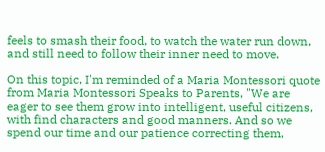feels to smash their food, to watch the water run down, and still need to follow their inner need to move.

On this topic, I'm reminded of a Maria Montessori quote from Maria Montessori Speaks to Parents, "We are eager to see them grow into intelligent, useful citizens, with find characters and good manners. And so we spend our time and our patience correcting them,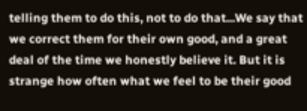telling them to do this, not to do that...We say that we correct them for their own good, and a great deal of the time we honestly believe it. But it is strange how often what we feel to be their good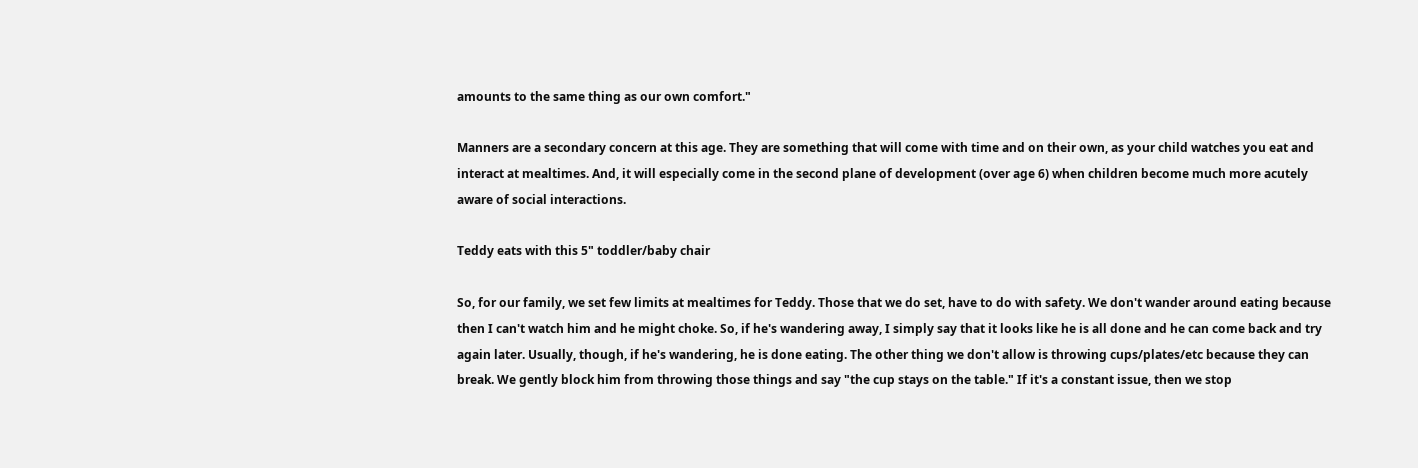amounts to the same thing as our own comfort."

Manners are a secondary concern at this age. They are something that will come with time and on their own, as your child watches you eat and interact at mealtimes. And, it will especially come in the second plane of development (over age 6) when children become much more acutely aware of social interactions.

Teddy eats with this 5" toddler/baby chair

So, for our family, we set few limits at mealtimes for Teddy. Those that we do set, have to do with safety. We don't wander around eating because then I can't watch him and he might choke. So, if he's wandering away, I simply say that it looks like he is all done and he can come back and try again later. Usually, though, if he's wandering, he is done eating. The other thing we don't allow is throwing cups/plates/etc because they can break. We gently block him from throwing those things and say "the cup stays on the table." If it's a constant issue, then we stop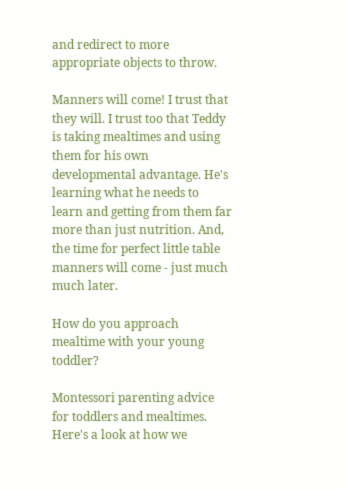and redirect to more appropriate objects to throw.

Manners will come! I trust that they will. I trust too that Teddy is taking mealtimes and using them for his own developmental advantage. He's learning what he needs to learn and getting from them far more than just nutrition. And, the time for perfect little table manners will come - just much much later.

How do you approach mealtime with your young toddler?

Montessori parenting advice for toddlers and mealtimes. Here's a look at how we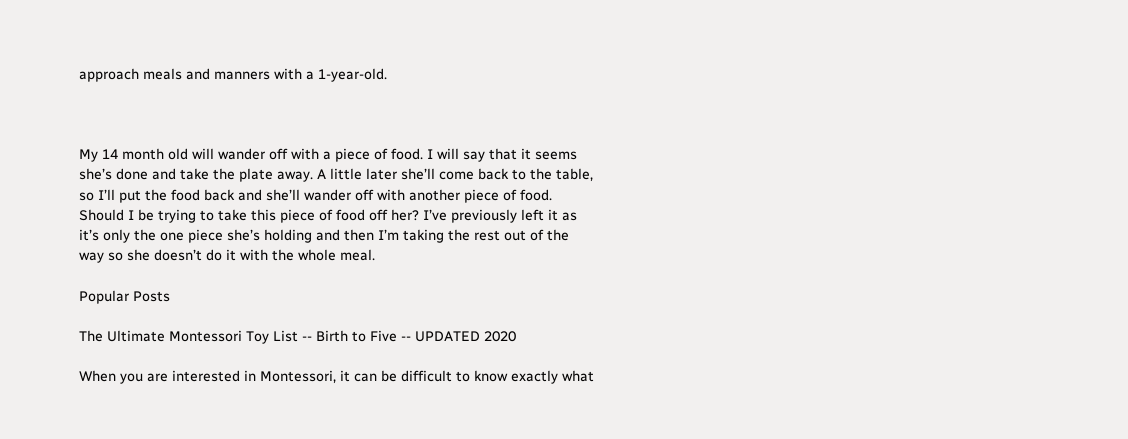approach meals and manners with a 1-year-old.



My 14 month old will wander off with a piece of food. I will say that it seems she’s done and take the plate away. A little later she’ll come back to the table, so I’ll put the food back and she’ll wander off with another piece of food. Should I be trying to take this piece of food off her? I’ve previously left it as it’s only the one piece she’s holding and then I’m taking the rest out of the way so she doesn’t do it with the whole meal.

Popular Posts

The Ultimate Montessori Toy List -- Birth to Five -- UPDATED 2020

When you are interested in Montessori, it can be difficult to know exactly what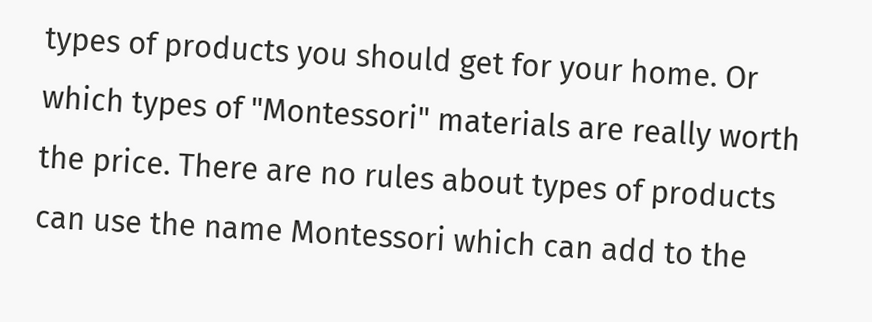types of products you should get for your home. Or which types of "Montessori" materials are really worth the price. There are no rules about types of products can use the name Montessori which can add to the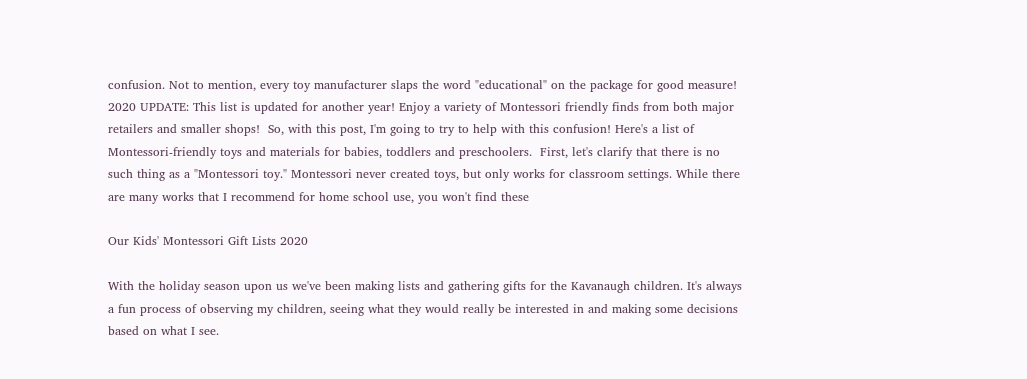confusion. Not to mention, every toy manufacturer slaps the word "educational" on the package for good measure! 2020 UPDATE: This list is updated for another year! Enjoy a variety of Montessori friendly finds from both major retailers and smaller shops!  So, with this post, I'm going to try to help with this confusion! Here's a list of Montessori-friendly toys and materials for babies, toddlers and preschoolers.  First, let's clarify that there is no such thing as a "Montessori toy." Montessori never created toys, but only works for classroom settings. While there are many works that I recommend for home school use, you won't find these

Our Kids' Montessori Gift Lists 2020

With the holiday season upon us we've been making lists and gathering gifts for the Kavanaugh children. It's always a fun process of observing my children, seeing what they would really be interested in and making some decisions based on what I see.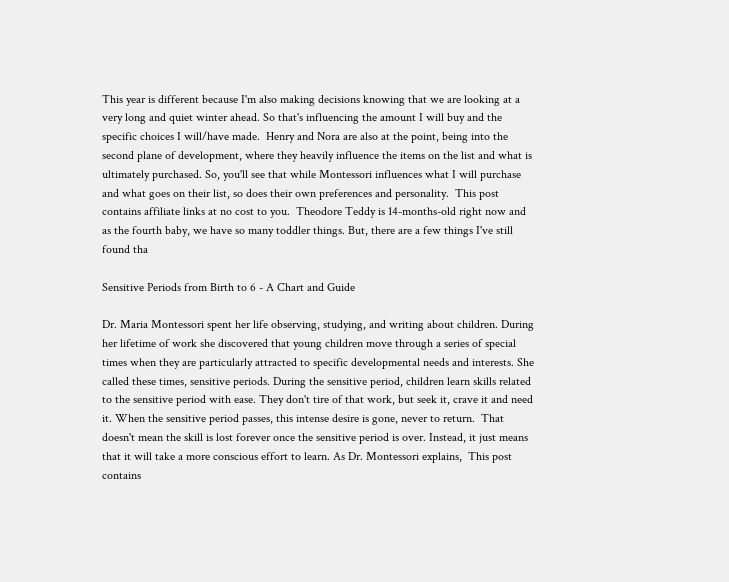This year is different because I'm also making decisions knowing that we are looking at a very long and quiet winter ahead. So that's influencing the amount I will buy and the specific choices I will/have made.  Henry and Nora are also at the point, being into the second plane of development, where they heavily influence the items on the list and what is ultimately purchased. So, you'll see that while Montessori influences what I will purchase and what goes on their list, so does their own preferences and personality.  This post contains affiliate links at no cost to you.  Theodore Teddy is 14-months-old right now and as the fourth baby, we have so many toddler things. But, there are a few things I've still found tha

Sensitive Periods from Birth to 6 - A Chart and Guide

Dr. Maria Montessori spent her life observing, studying, and writing about children. During her lifetime of work she discovered that young children move through a series of special times when they are particularly attracted to specific developmental needs and interests. She called these times, sensitive periods. During the sensitive period, children learn skills related to the sensitive period with ease. They don't tire of that work, but seek it, crave it and need it. When the sensitive period passes, this intense desire is gone, never to return.  That doesn't mean the skill is lost forever once the sensitive period is over. Instead, it just means that it will take a more conscious effort to learn. As Dr. Montessori explains,  This post contains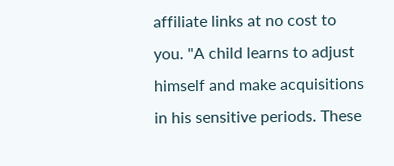affiliate links at no cost to you. "A child learns to adjust himself and make acquisitions in his sensitive periods. These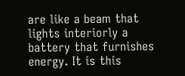are like a beam that lights interiorly a battery that furnishes energy. It is this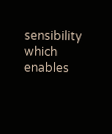sensibility which enables